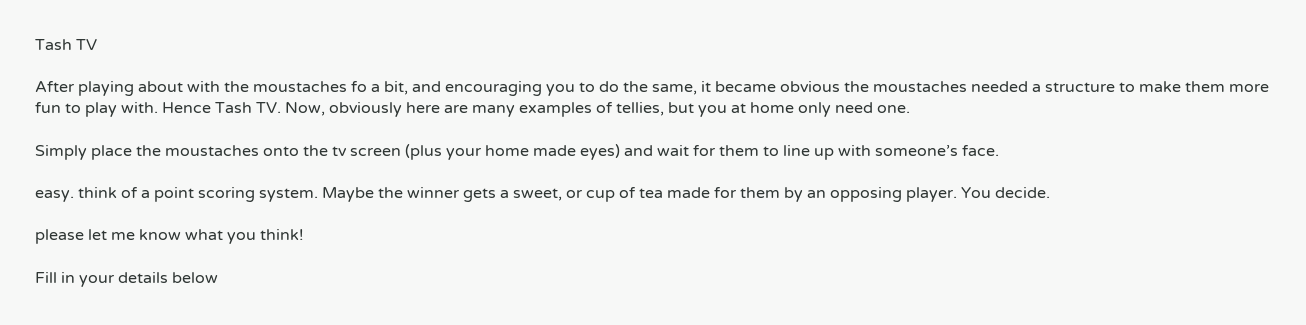Tash TV

After playing about with the moustaches fo a bit, and encouraging you to do the same, it became obvious the moustaches needed a structure to make them more fun to play with. Hence Tash TV. Now, obviously here are many examples of tellies, but you at home only need one.

Simply place the moustaches onto the tv screen (plus your home made eyes) and wait for them to line up with someone’s face.

easy. think of a point scoring system. Maybe the winner gets a sweet, or cup of tea made for them by an opposing player. You decide.

please let me know what you think!

Fill in your details below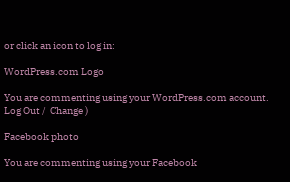or click an icon to log in:

WordPress.com Logo

You are commenting using your WordPress.com account. Log Out /  Change )

Facebook photo

You are commenting using your Facebook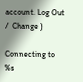account. Log Out /  Change )

Connecting to %s